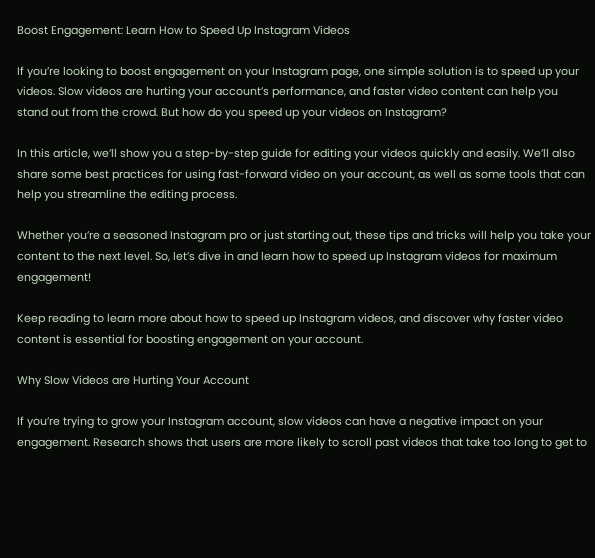Boost Engagement: Learn How to Speed Up Instagram Videos

If you’re looking to boost engagement on your Instagram page, one simple solution is to speed up your videos. Slow videos are hurting your account’s performance, and faster video content can help you stand out from the crowd. But how do you speed up your videos on Instagram?

In this article, we’ll show you a step-by-step guide for editing your videos quickly and easily. We’ll also share some best practices for using fast-forward video on your account, as well as some tools that can help you streamline the editing process.

Whether you’re a seasoned Instagram pro or just starting out, these tips and tricks will help you take your content to the next level. So, let’s dive in and learn how to speed up Instagram videos for maximum engagement!

Keep reading to learn more about how to speed up Instagram videos, and discover why faster video content is essential for boosting engagement on your account.

Why Slow Videos are Hurting Your Account

If you’re trying to grow your Instagram account, slow videos can have a negative impact on your engagement. Research shows that users are more likely to scroll past videos that take too long to get to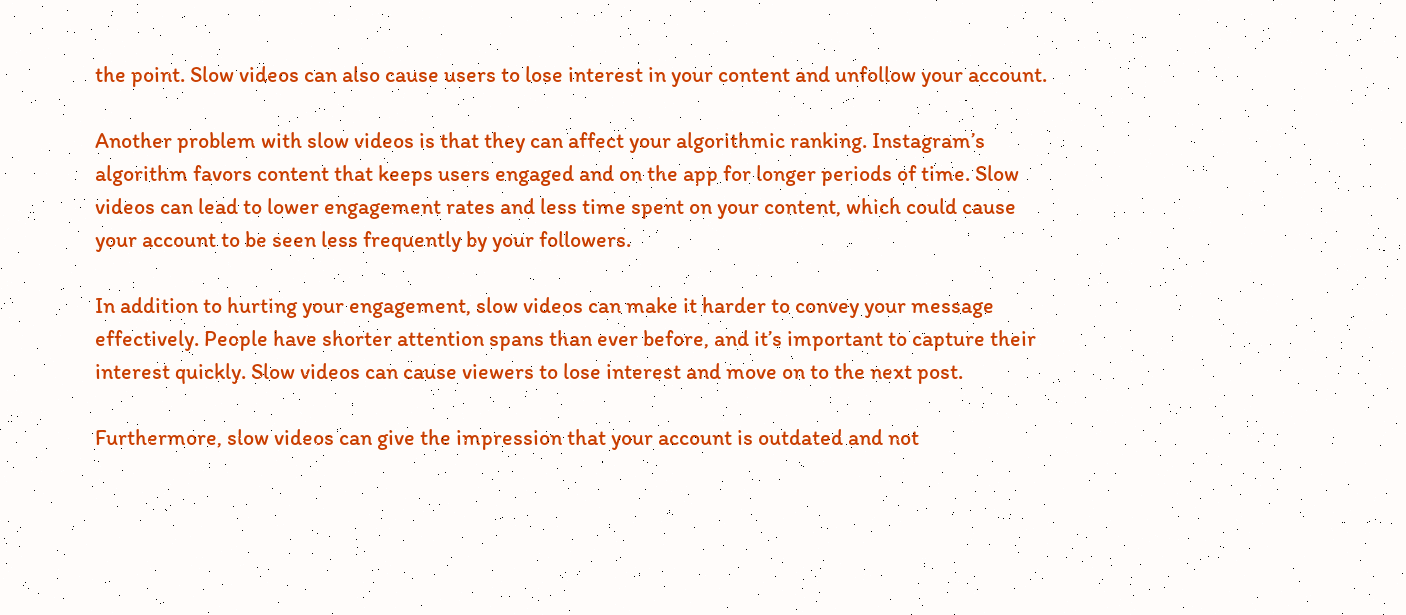the point. Slow videos can also cause users to lose interest in your content and unfollow your account.

Another problem with slow videos is that they can affect your algorithmic ranking. Instagram’s algorithm favors content that keeps users engaged and on the app for longer periods of time. Slow videos can lead to lower engagement rates and less time spent on your content, which could cause your account to be seen less frequently by your followers.

In addition to hurting your engagement, slow videos can make it harder to convey your message effectively. People have shorter attention spans than ever before, and it’s important to capture their interest quickly. Slow videos can cause viewers to lose interest and move on to the next post.

Furthermore, slow videos can give the impression that your account is outdated and not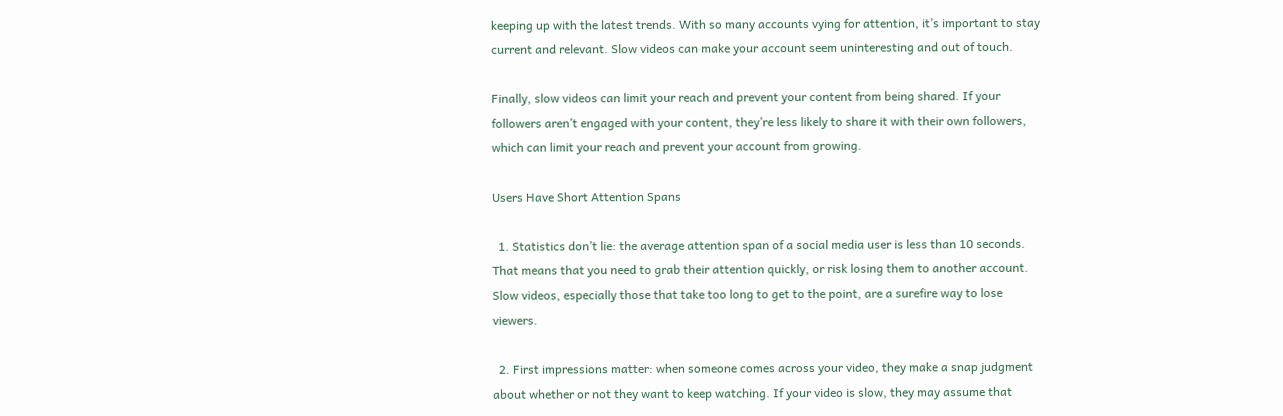keeping up with the latest trends. With so many accounts vying for attention, it’s important to stay current and relevant. Slow videos can make your account seem uninteresting and out of touch.

Finally, slow videos can limit your reach and prevent your content from being shared. If your followers aren’t engaged with your content, they’re less likely to share it with their own followers, which can limit your reach and prevent your account from growing.

Users Have Short Attention Spans

  1. Statistics don’t lie: the average attention span of a social media user is less than 10 seconds. That means that you need to grab their attention quickly, or risk losing them to another account. Slow videos, especially those that take too long to get to the point, are a surefire way to lose viewers.

  2. First impressions matter: when someone comes across your video, they make a snap judgment about whether or not they want to keep watching. If your video is slow, they may assume that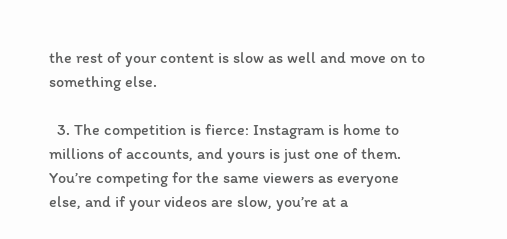the rest of your content is slow as well and move on to something else.

  3. The competition is fierce: Instagram is home to millions of accounts, and yours is just one of them. You’re competing for the same viewers as everyone else, and if your videos are slow, you’re at a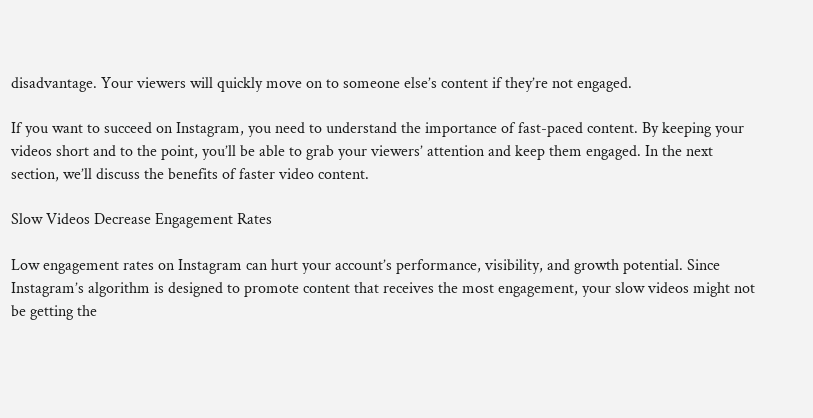disadvantage. Your viewers will quickly move on to someone else’s content if they’re not engaged.

If you want to succeed on Instagram, you need to understand the importance of fast-paced content. By keeping your videos short and to the point, you’ll be able to grab your viewers’ attention and keep them engaged. In the next section, we’ll discuss the benefits of faster video content.

Slow Videos Decrease Engagement Rates

Low engagement rates on Instagram can hurt your account’s performance, visibility, and growth potential. Since Instagram’s algorithm is designed to promote content that receives the most engagement, your slow videos might not be getting the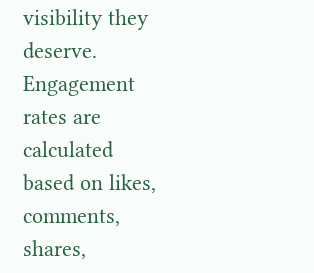visibility they deserve. Engagement rates are calculated based on likes, comments, shares,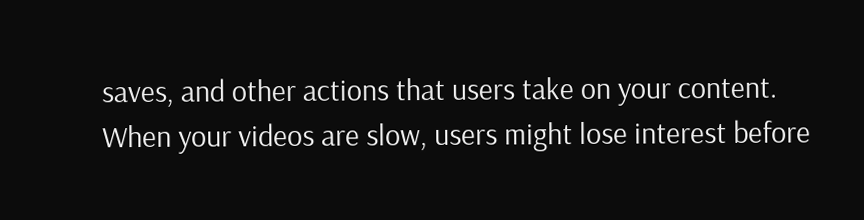saves, and other actions that users take on your content. When your videos are slow, users might lose interest before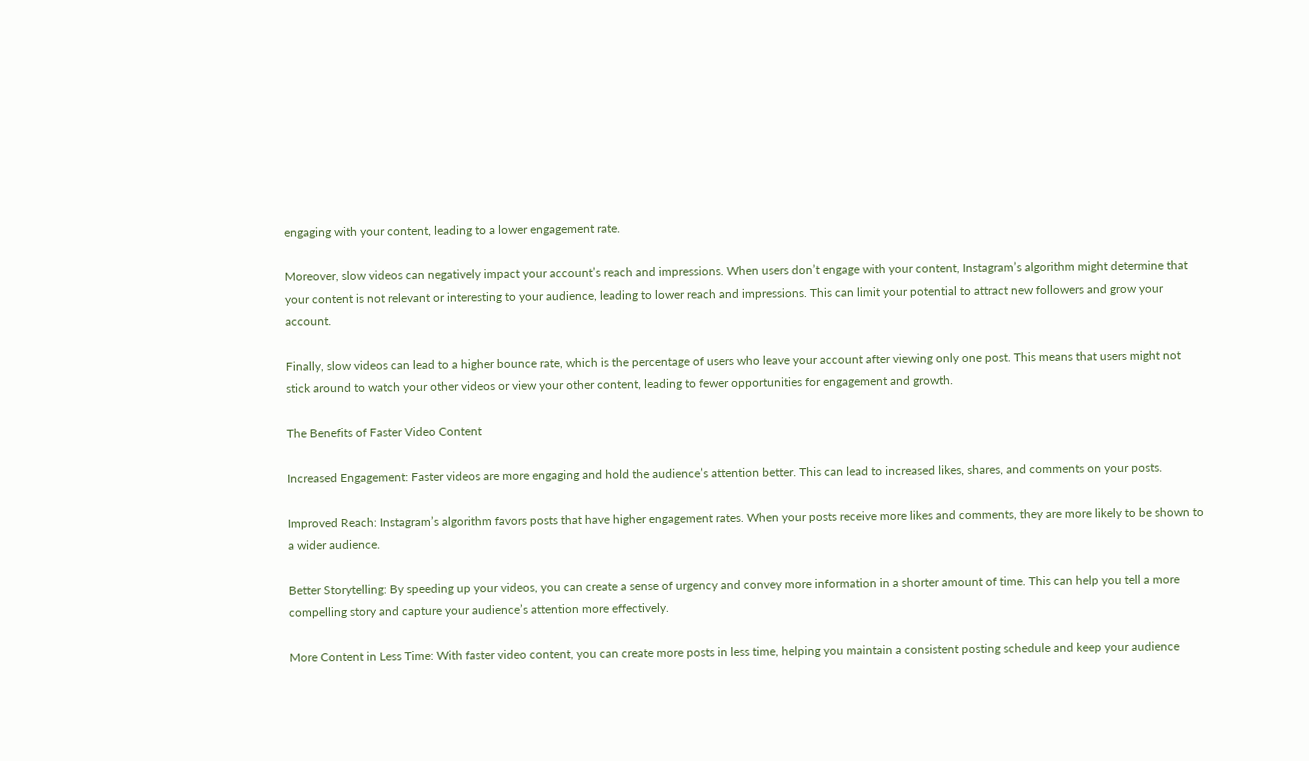engaging with your content, leading to a lower engagement rate.

Moreover, slow videos can negatively impact your account’s reach and impressions. When users don’t engage with your content, Instagram’s algorithm might determine that your content is not relevant or interesting to your audience, leading to lower reach and impressions. This can limit your potential to attract new followers and grow your account.

Finally, slow videos can lead to a higher bounce rate, which is the percentage of users who leave your account after viewing only one post. This means that users might not stick around to watch your other videos or view your other content, leading to fewer opportunities for engagement and growth.

The Benefits of Faster Video Content

Increased Engagement: Faster videos are more engaging and hold the audience’s attention better. This can lead to increased likes, shares, and comments on your posts.

Improved Reach: Instagram’s algorithm favors posts that have higher engagement rates. When your posts receive more likes and comments, they are more likely to be shown to a wider audience.

Better Storytelling: By speeding up your videos, you can create a sense of urgency and convey more information in a shorter amount of time. This can help you tell a more compelling story and capture your audience’s attention more effectively.

More Content in Less Time: With faster video content, you can create more posts in less time, helping you maintain a consistent posting schedule and keep your audience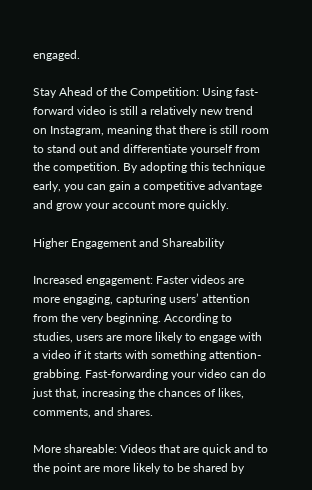engaged.

Stay Ahead of the Competition: Using fast-forward video is still a relatively new trend on Instagram, meaning that there is still room to stand out and differentiate yourself from the competition. By adopting this technique early, you can gain a competitive advantage and grow your account more quickly.

Higher Engagement and Shareability

Increased engagement: Faster videos are more engaging, capturing users’ attention from the very beginning. According to studies, users are more likely to engage with a video if it starts with something attention-grabbing. Fast-forwarding your video can do just that, increasing the chances of likes, comments, and shares.

More shareable: Videos that are quick and to the point are more likely to be shared by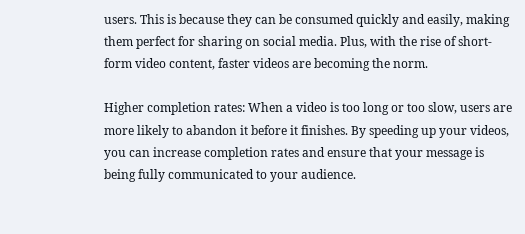users. This is because they can be consumed quickly and easily, making them perfect for sharing on social media. Plus, with the rise of short-form video content, faster videos are becoming the norm.

Higher completion rates: When a video is too long or too slow, users are more likely to abandon it before it finishes. By speeding up your videos, you can increase completion rates and ensure that your message is being fully communicated to your audience.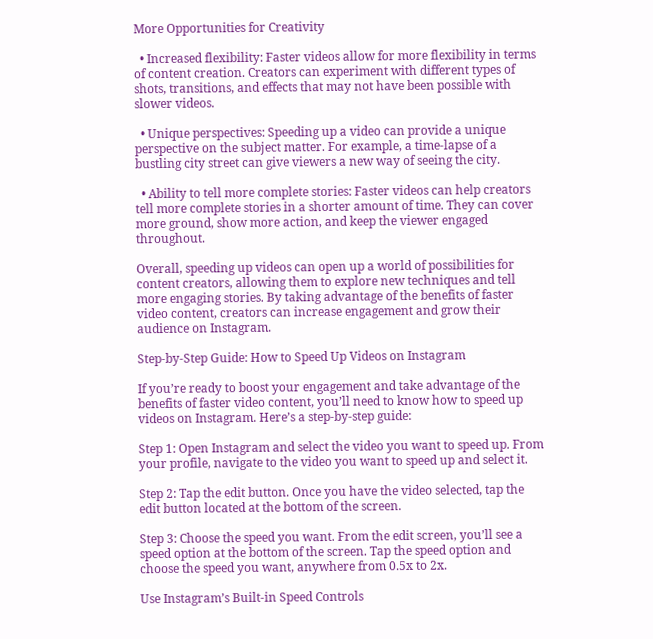More Opportunities for Creativity

  • Increased flexibility: Faster videos allow for more flexibility in terms of content creation. Creators can experiment with different types of shots, transitions, and effects that may not have been possible with slower videos.

  • Unique perspectives: Speeding up a video can provide a unique perspective on the subject matter. For example, a time-lapse of a bustling city street can give viewers a new way of seeing the city.

  • Ability to tell more complete stories: Faster videos can help creators tell more complete stories in a shorter amount of time. They can cover more ground, show more action, and keep the viewer engaged throughout.

Overall, speeding up videos can open up a world of possibilities for content creators, allowing them to explore new techniques and tell more engaging stories. By taking advantage of the benefits of faster video content, creators can increase engagement and grow their audience on Instagram.

Step-by-Step Guide: How to Speed Up Videos on Instagram

If you’re ready to boost your engagement and take advantage of the benefits of faster video content, you’ll need to know how to speed up videos on Instagram. Here’s a step-by-step guide:

Step 1: Open Instagram and select the video you want to speed up. From your profile, navigate to the video you want to speed up and select it.

Step 2: Tap the edit button. Once you have the video selected, tap the edit button located at the bottom of the screen.

Step 3: Choose the speed you want. From the edit screen, you’ll see a speed option at the bottom of the screen. Tap the speed option and choose the speed you want, anywhere from 0.5x to 2x.

Use Instagram’s Built-in Speed Controls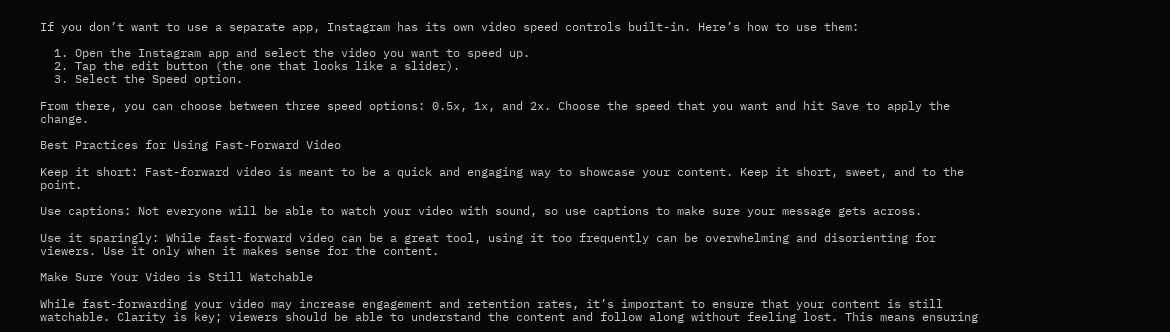If you don’t want to use a separate app, Instagram has its own video speed controls built-in. Here’s how to use them:

  1. Open the Instagram app and select the video you want to speed up.
  2. Tap the edit button (the one that looks like a slider).
  3. Select the Speed option.

From there, you can choose between three speed options: 0.5x, 1x, and 2x. Choose the speed that you want and hit Save to apply the change.

Best Practices for Using Fast-Forward Video

Keep it short: Fast-forward video is meant to be a quick and engaging way to showcase your content. Keep it short, sweet, and to the point.

Use captions: Not everyone will be able to watch your video with sound, so use captions to make sure your message gets across.

Use it sparingly: While fast-forward video can be a great tool, using it too frequently can be overwhelming and disorienting for viewers. Use it only when it makes sense for the content.

Make Sure Your Video is Still Watchable

While fast-forwarding your video may increase engagement and retention rates, it’s important to ensure that your content is still watchable. Clarity is key; viewers should be able to understand the content and follow along without feeling lost. This means ensuring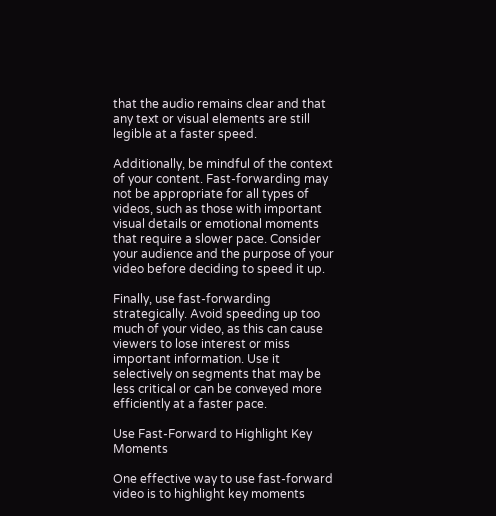that the audio remains clear and that any text or visual elements are still legible at a faster speed.

Additionally, be mindful of the context of your content. Fast-forwarding may not be appropriate for all types of videos, such as those with important visual details or emotional moments that require a slower pace. Consider your audience and the purpose of your video before deciding to speed it up.

Finally, use fast-forwarding strategically. Avoid speeding up too much of your video, as this can cause viewers to lose interest or miss important information. Use it selectively on segments that may be less critical or can be conveyed more efficiently at a faster pace.

Use Fast-Forward to Highlight Key Moments

One effective way to use fast-forward video is to highlight key moments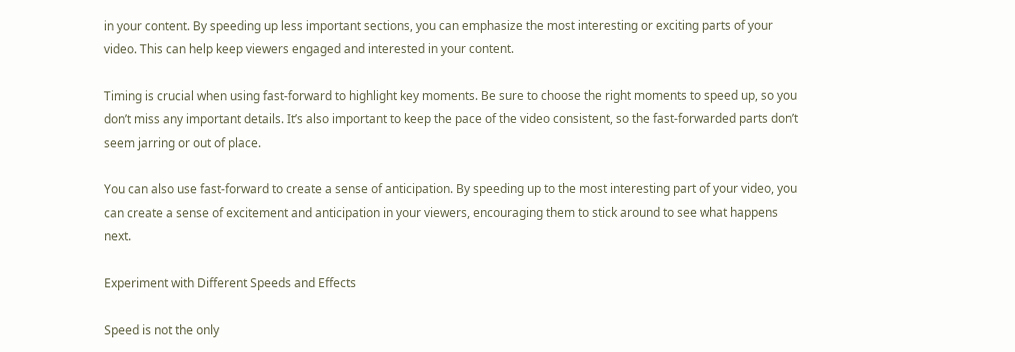in your content. By speeding up less important sections, you can emphasize the most interesting or exciting parts of your video. This can help keep viewers engaged and interested in your content.

Timing is crucial when using fast-forward to highlight key moments. Be sure to choose the right moments to speed up, so you don’t miss any important details. It’s also important to keep the pace of the video consistent, so the fast-forwarded parts don’t seem jarring or out of place.

You can also use fast-forward to create a sense of anticipation. By speeding up to the most interesting part of your video, you can create a sense of excitement and anticipation in your viewers, encouraging them to stick around to see what happens next.

Experiment with Different Speeds and Effects

Speed is not the only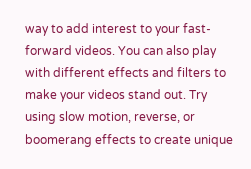way to add interest to your fast-forward videos. You can also play with different effects and filters to make your videos stand out. Try using slow motion, reverse, or boomerang effects to create unique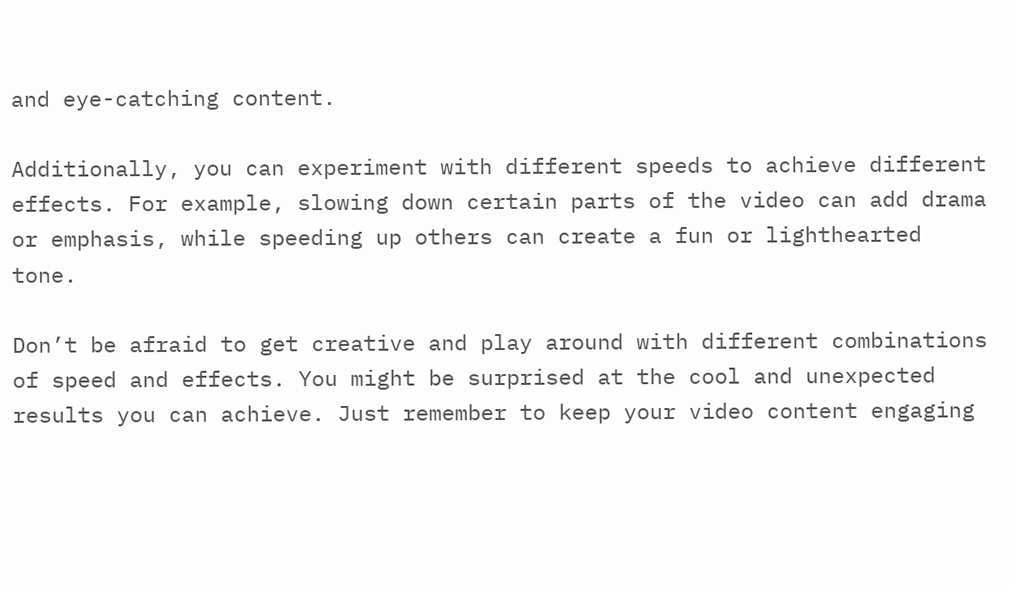and eye-catching content.

Additionally, you can experiment with different speeds to achieve different effects. For example, slowing down certain parts of the video can add drama or emphasis, while speeding up others can create a fun or lighthearted tone.

Don’t be afraid to get creative and play around with different combinations of speed and effects. You might be surprised at the cool and unexpected results you can achieve. Just remember to keep your video content engaging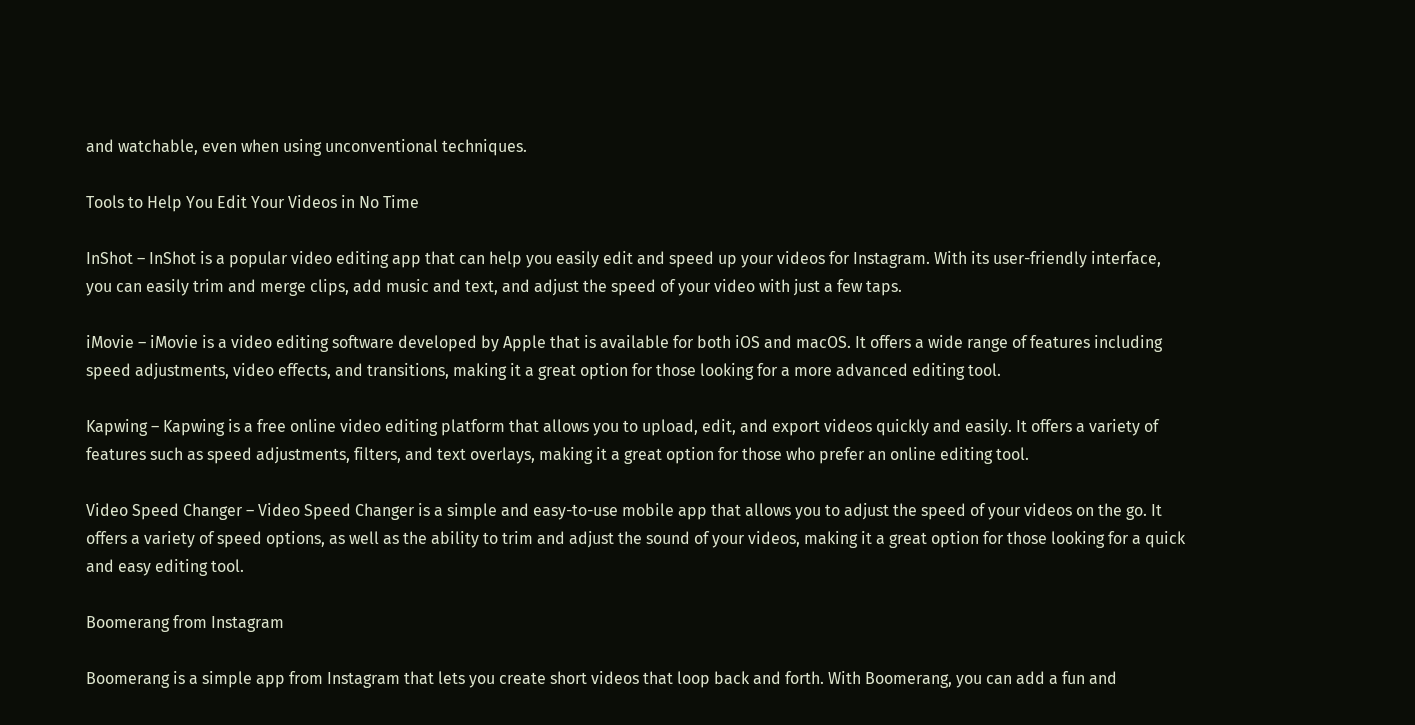and watchable, even when using unconventional techniques.

Tools to Help You Edit Your Videos in No Time

InShot – InShot is a popular video editing app that can help you easily edit and speed up your videos for Instagram. With its user-friendly interface, you can easily trim and merge clips, add music and text, and adjust the speed of your video with just a few taps.

iMovie – iMovie is a video editing software developed by Apple that is available for both iOS and macOS. It offers a wide range of features including speed adjustments, video effects, and transitions, making it a great option for those looking for a more advanced editing tool.

Kapwing – Kapwing is a free online video editing platform that allows you to upload, edit, and export videos quickly and easily. It offers a variety of features such as speed adjustments, filters, and text overlays, making it a great option for those who prefer an online editing tool.

Video Speed Changer – Video Speed Changer is a simple and easy-to-use mobile app that allows you to adjust the speed of your videos on the go. It offers a variety of speed options, as well as the ability to trim and adjust the sound of your videos, making it a great option for those looking for a quick and easy editing tool.

Boomerang from Instagram

Boomerang is a simple app from Instagram that lets you create short videos that loop back and forth. With Boomerang, you can add a fun and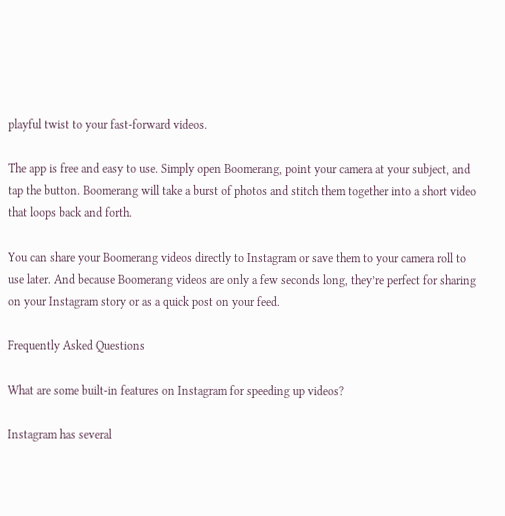playful twist to your fast-forward videos.

The app is free and easy to use. Simply open Boomerang, point your camera at your subject, and tap the button. Boomerang will take a burst of photos and stitch them together into a short video that loops back and forth.

You can share your Boomerang videos directly to Instagram or save them to your camera roll to use later. And because Boomerang videos are only a few seconds long, they’re perfect for sharing on your Instagram story or as a quick post on your feed.

Frequently Asked Questions

What are some built-in features on Instagram for speeding up videos?

Instagram has several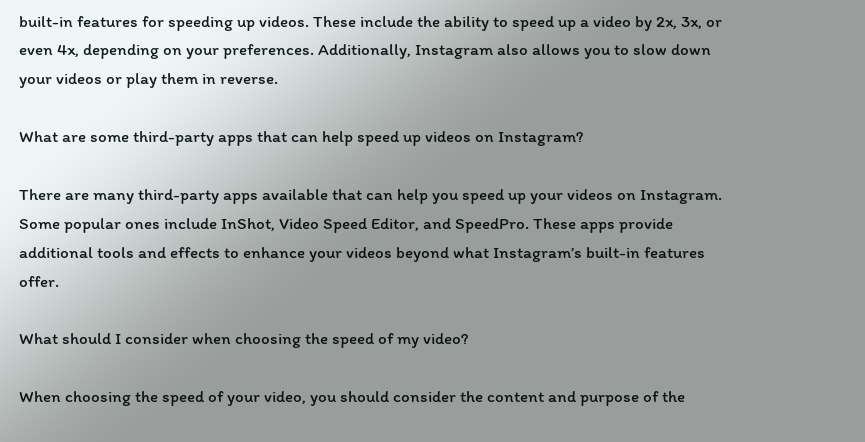built-in features for speeding up videos. These include the ability to speed up a video by 2x, 3x, or even 4x, depending on your preferences. Additionally, Instagram also allows you to slow down your videos or play them in reverse.

What are some third-party apps that can help speed up videos on Instagram?

There are many third-party apps available that can help you speed up your videos on Instagram. Some popular ones include InShot, Video Speed Editor, and SpeedPro. These apps provide additional tools and effects to enhance your videos beyond what Instagram’s built-in features offer.

What should I consider when choosing the speed of my video?

When choosing the speed of your video, you should consider the content and purpose of the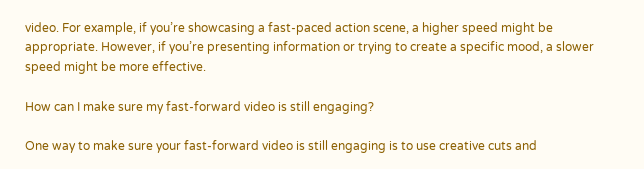video. For example, if you’re showcasing a fast-paced action scene, a higher speed might be appropriate. However, if you’re presenting information or trying to create a specific mood, a slower speed might be more effective.

How can I make sure my fast-forward video is still engaging?

One way to make sure your fast-forward video is still engaging is to use creative cuts and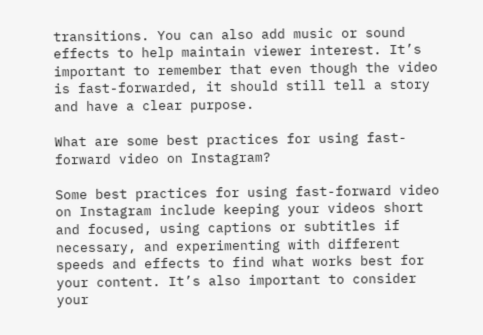transitions. You can also add music or sound effects to help maintain viewer interest. It’s important to remember that even though the video is fast-forwarded, it should still tell a story and have a clear purpose.

What are some best practices for using fast-forward video on Instagram?

Some best practices for using fast-forward video on Instagram include keeping your videos short and focused, using captions or subtitles if necessary, and experimenting with different speeds and effects to find what works best for your content. It’s also important to consider your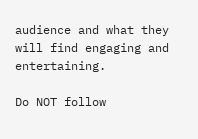audience and what they will find engaging and entertaining.

Do NOT follow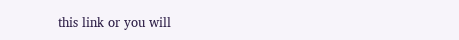this link or you will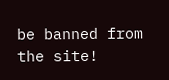be banned from the site!